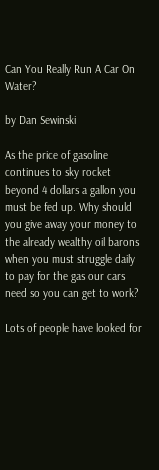Can You Really Run A Car On Water?

by Dan Sewinski

As the price of gasoline continues to sky rocket beyond 4 dollars a gallon you must be fed up. Why should you give away your money to the already wealthy oil barons when you must struggle daily to pay for the gas our cars need so you can get to work?

Lots of people have looked for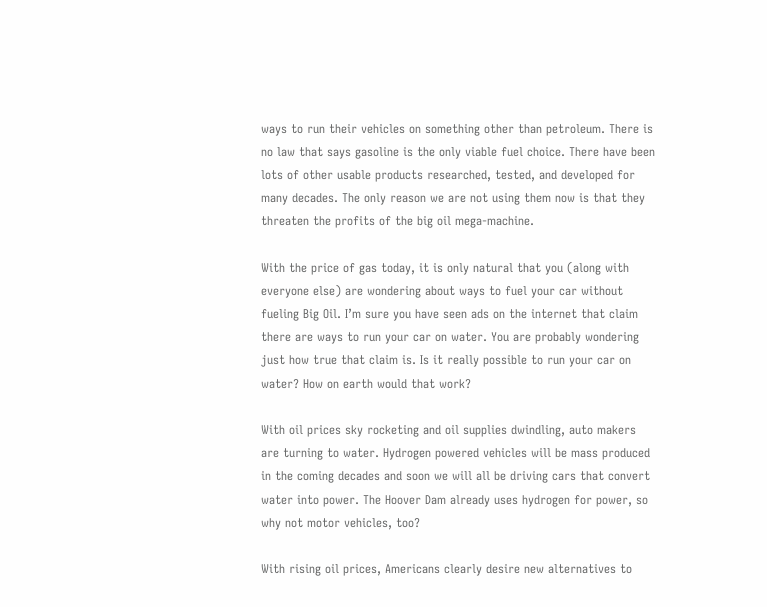ways to run their vehicles on something other than petroleum. There is no law that says gasoline is the only viable fuel choice. There have been lots of other usable products researched, tested, and developed for many decades. The only reason we are not using them now is that they threaten the profits of the big oil mega-machine.

With the price of gas today, it is only natural that you (along with everyone else) are wondering about ways to fuel your car without fueling Big Oil. I’m sure you have seen ads on the internet that claim there are ways to run your car on water. You are probably wondering just how true that claim is. Is it really possible to run your car on water? How on earth would that work?

With oil prices sky rocketing and oil supplies dwindling, auto makers are turning to water. Hydrogen powered vehicles will be mass produced in the coming decades and soon we will all be driving cars that convert water into power. The Hoover Dam already uses hydrogen for power, so why not motor vehicles, too?

With rising oil prices, Americans clearly desire new alternatives to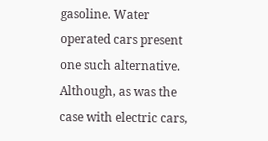gasoline. Water operated cars present one such alternative. Although, as was the case with electric cars,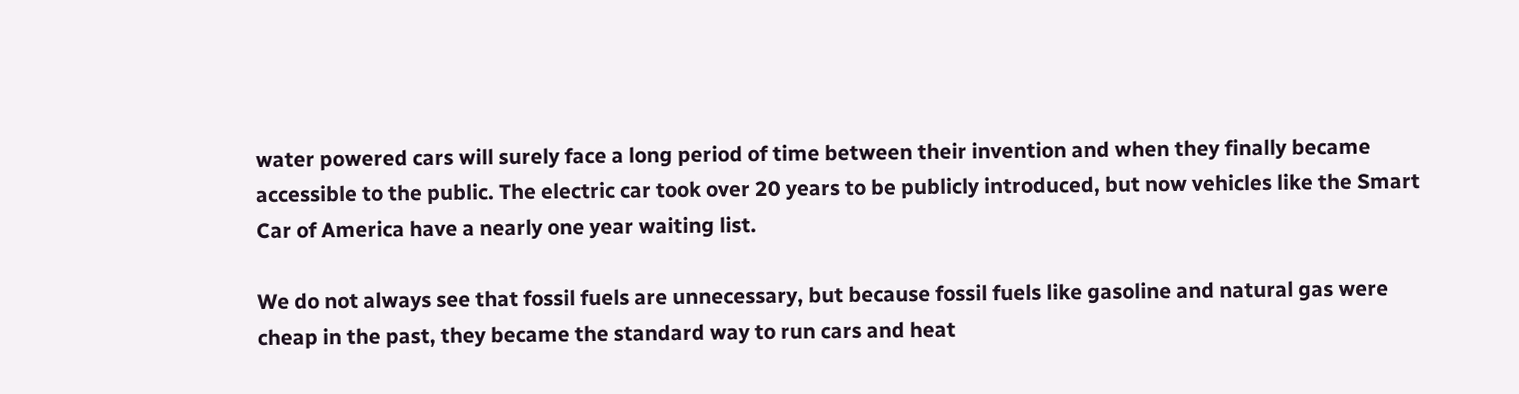water powered cars will surely face a long period of time between their invention and when they finally became accessible to the public. The electric car took over 20 years to be publicly introduced, but now vehicles like the Smart Car of America have a nearly one year waiting list.

We do not always see that fossil fuels are unnecessary, but because fossil fuels like gasoline and natural gas were cheap in the past, they became the standard way to run cars and heat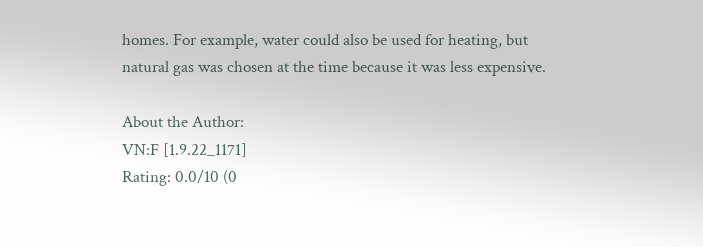homes. For example, water could also be used for heating, but natural gas was chosen at the time because it was less expensive.

About the Author:
VN:F [1.9.22_1171]
Rating: 0.0/10 (0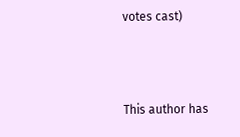votes cast)



This author has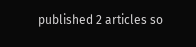published 2 articles so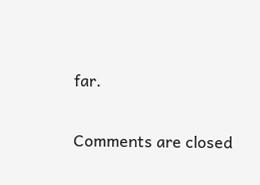far.

Comments are closed